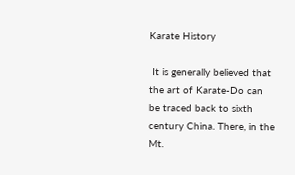Karate History

 It is generally believed that the art of Karate-Do can be traced back to sixth century China. There, in the Mt.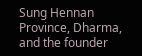Sung Hennan Province, Dharma, and the founder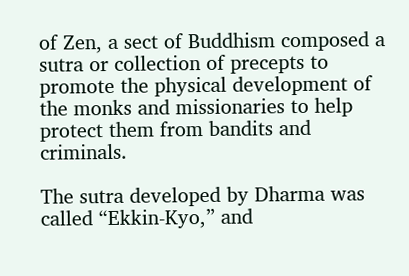of Zen, a sect of Buddhism composed a sutra or collection of precepts to promote the physical development of the monks and missionaries to help protect them from bandits and criminals.

The sutra developed by Dharma was called “Ekkin-Kyo,” and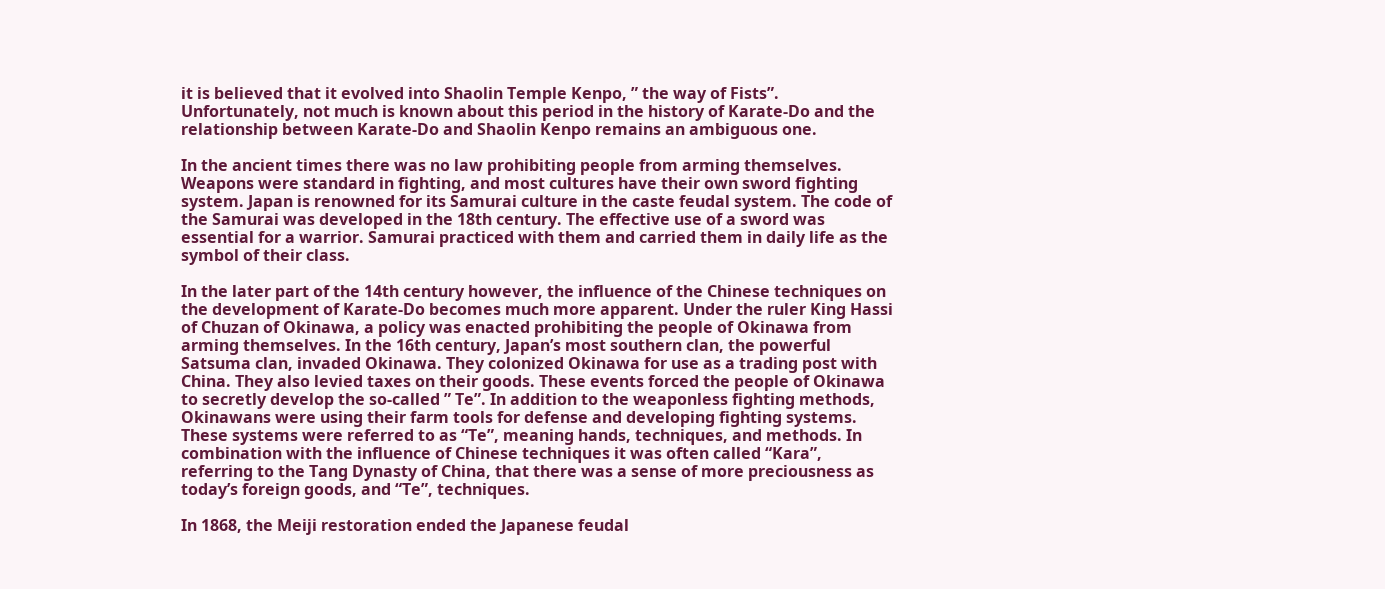it is believed that it evolved into Shaolin Temple Kenpo, ” the way of Fists”. Unfortunately, not much is known about this period in the history of Karate-Do and the relationship between Karate-Do and Shaolin Kenpo remains an ambiguous one.

In the ancient times there was no law prohibiting people from arming themselves. Weapons were standard in fighting, and most cultures have their own sword fighting system. Japan is renowned for its Samurai culture in the caste feudal system. The code of the Samurai was developed in the 18th century. The effective use of a sword was essential for a warrior. Samurai practiced with them and carried them in daily life as the symbol of their class.

In the later part of the 14th century however, the influence of the Chinese techniques on the development of Karate-Do becomes much more apparent. Under the ruler King Hassi of Chuzan of Okinawa, a policy was enacted prohibiting the people of Okinawa from arming themselves. In the 16th century, Japan’s most southern clan, the powerful Satsuma clan, invaded Okinawa. They colonized Okinawa for use as a trading post with China. They also levied taxes on their goods. These events forced the people of Okinawa to secretly develop the so-called ” Te”. In addition to the weaponless fighting methods, Okinawans were using their farm tools for defense and developing fighting systems. These systems were referred to as “Te”, meaning hands, techniques, and methods. In combination with the influence of Chinese techniques it was often called “Kara”, referring to the Tang Dynasty of China, that there was a sense of more preciousness as today’s foreign goods, and “Te”, techniques.

In 1868, the Meiji restoration ended the Japanese feudal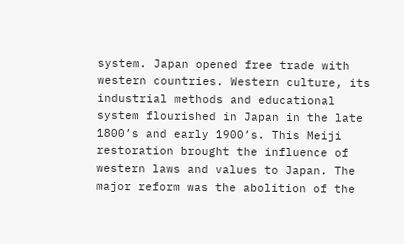system. Japan opened free trade with western countries. Western culture, its industrial methods and educational system flourished in Japan in the late 1800’s and early 1900’s. This Meiji restoration brought the influence of western laws and values to Japan. The major reform was the abolition of the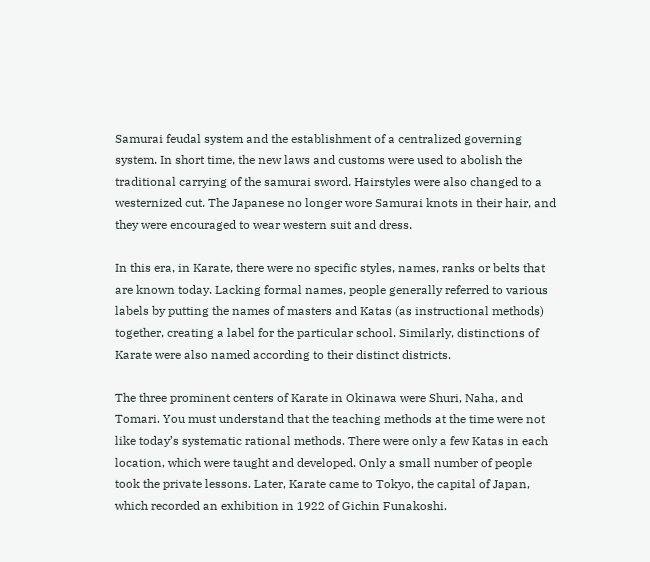Samurai feudal system and the establishment of a centralized governing system. In short time, the new laws and customs were used to abolish the traditional carrying of the samurai sword. Hairstyles were also changed to a westernized cut. The Japanese no longer wore Samurai knots in their hair, and they were encouraged to wear western suit and dress.

In this era, in Karate, there were no specific styles, names, ranks or belts that are known today. Lacking formal names, people generally referred to various labels by putting the names of masters and Katas (as instructional methods) together, creating a label for the particular school. Similarly, distinctions of Karate were also named according to their distinct districts.

The three prominent centers of Karate in Okinawa were Shuri, Naha, and Tomari. You must understand that the teaching methods at the time were not like today’s systematic rational methods. There were only a few Katas in each location, which were taught and developed. Only a small number of people took the private lessons. Later, Karate came to Tokyo, the capital of Japan, which recorded an exhibition in 1922 of Gichin Funakoshi.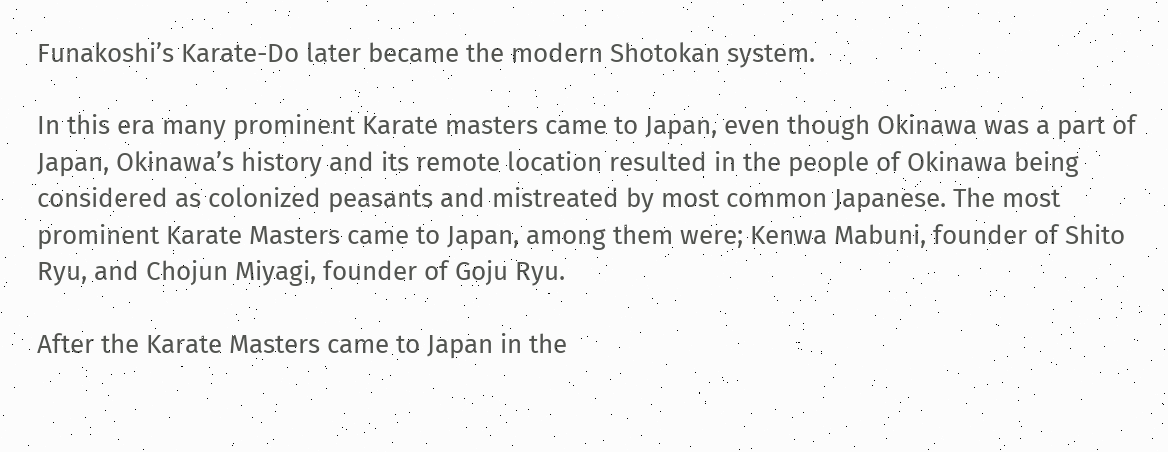Funakoshi’s Karate-Do later became the modern Shotokan system.

In this era many prominent Karate masters came to Japan, even though Okinawa was a part of Japan, Okinawa’s history and its remote location resulted in the people of Okinawa being considered as colonized peasants and mistreated by most common Japanese. The most prominent Karate Masters came to Japan, among them were; Kenwa Mabuni, founder of Shito Ryu, and Chojun Miyagi, founder of Goju Ryu.

After the Karate Masters came to Japan in the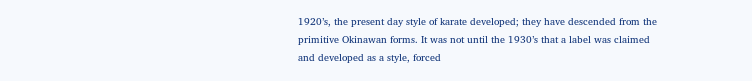1920’s, the present day style of karate developed; they have descended from the primitive Okinawan forms. It was not until the 1930’s that a label was claimed and developed as a style, forced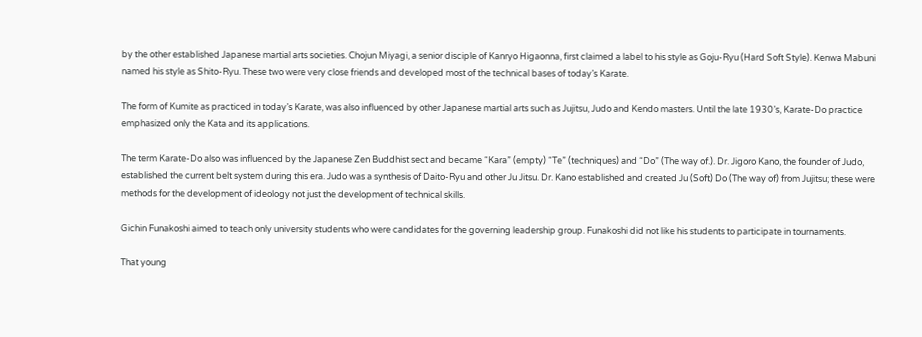by the other established Japanese martial arts societies. Chojun Miyagi, a senior disciple of Kanryo Higaonna, first claimed a label to his style as Goju-Ryu (Hard Soft Style). Kenwa Mabuni named his style as Shito-Ryu. These two were very close friends and developed most of the technical bases of today’s Karate.

The form of Kumite as practiced in today’s Karate, was also influenced by other Japanese martial arts such as Jujitsu, Judo and Kendo masters. Until the late 1930’s, Karate-Do practice emphasized only the Kata and its applications.

The term Karate-Do also was influenced by the Japanese Zen Buddhist sect and became “Kara” (empty) “Te” (techniques) and “Do” (The way of.). Dr. Jigoro Kano, the founder of Judo, established the current belt system during this era. Judo was a synthesis of Daito-Ryu and other Ju Jitsu. Dr. Kano established and created Ju (Soft) Do (The way of) from Jujitsu; these were methods for the development of ideology not just the development of technical skills.

Gichin Funakoshi aimed to teach only university students who were candidates for the governing leadership group. Funakoshi did not like his students to participate in tournaments.

That young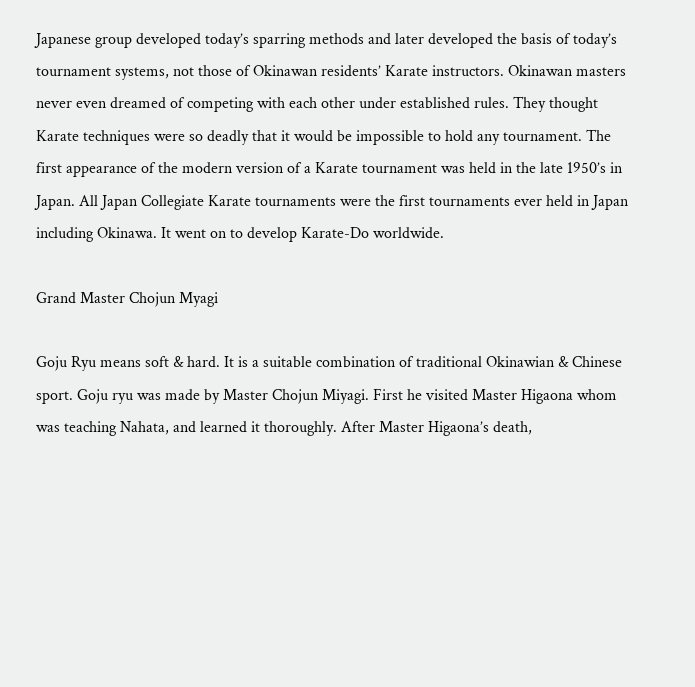Japanese group developed today’s sparring methods and later developed the basis of today’s tournament systems, not those of Okinawan residents’ Karate instructors. Okinawan masters never even dreamed of competing with each other under established rules. They thought Karate techniques were so deadly that it would be impossible to hold any tournament. The first appearance of the modern version of a Karate tournament was held in the late 1950’s in Japan. All Japan Collegiate Karate tournaments were the first tournaments ever held in Japan including Okinawa. It went on to develop Karate-Do worldwide.

Grand Master Chojun Myagi

Goju Ryu means soft & hard. It is a suitable combination of traditional Okinawian & Chinese sport. Goju ryu was made by Master Chojun Miyagi. First he visited Master Higaona whom was teaching Nahata, and learned it thoroughly. After Master Higaona’s death,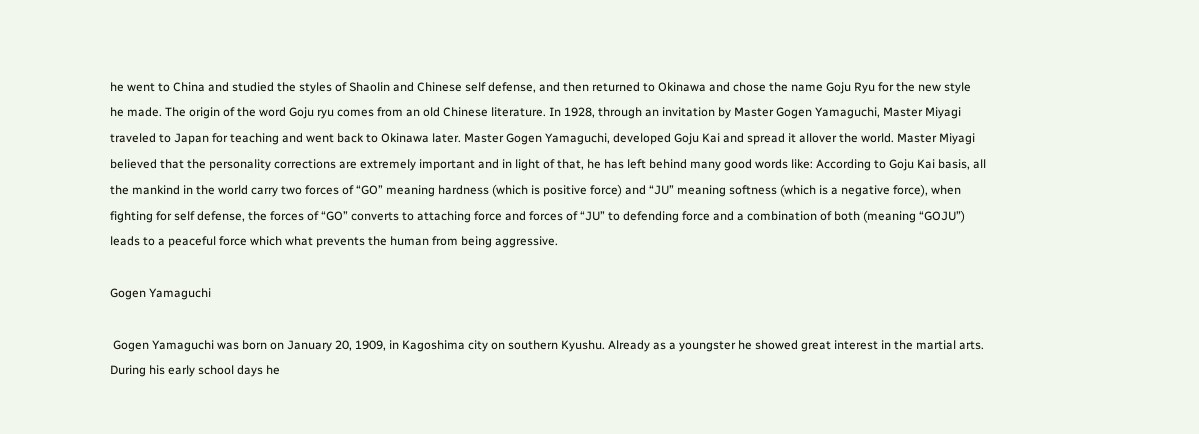he went to China and studied the styles of Shaolin and Chinese self defense, and then returned to Okinawa and chose the name Goju Ryu for the new style he made. The origin of the word Goju ryu comes from an old Chinese literature. In 1928, through an invitation by Master Gogen Yamaguchi, Master Miyagi traveled to Japan for teaching and went back to Okinawa later. Master Gogen Yamaguchi, developed Goju Kai and spread it allover the world. Master Miyagi believed that the personality corrections are extremely important and in light of that, he has left behind many good words like: According to Goju Kai basis, all the mankind in the world carry two forces of “GO” meaning hardness (which is positive force) and “JU” meaning softness (which is a negative force), when fighting for self defense, the forces of “GO” converts to attaching force and forces of “JU” to defending force and a combination of both (meaning “GOJU”) leads to a peaceful force which what prevents the human from being aggressive.

Gogen Yamaguchi

 Gogen Yamaguchi was born on January 20, 1909, in Kagoshima city on southern Kyushu. Already as a youngster he showed great interest in the martial arts. During his early school days he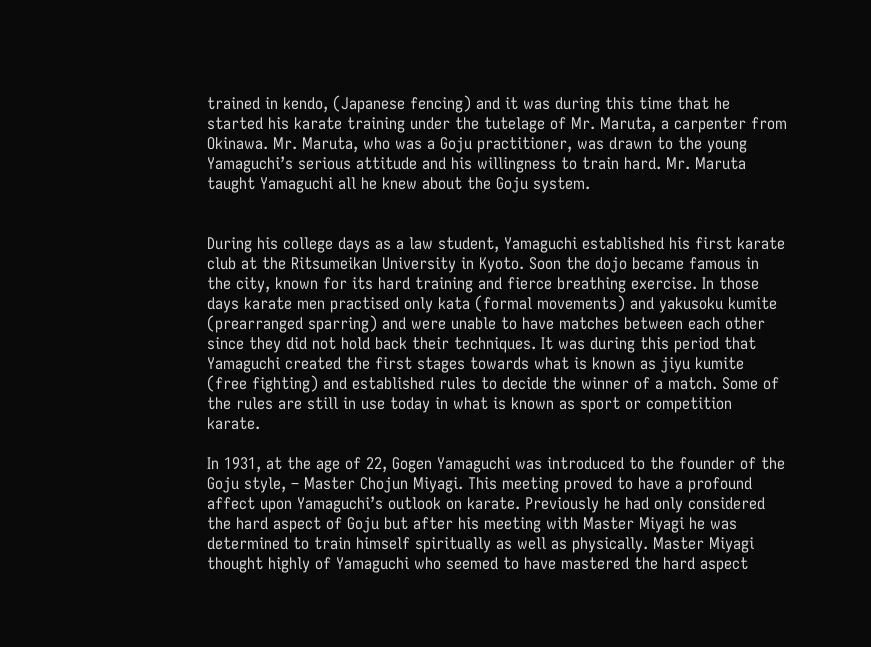trained in kendo, (Japanese fencing) and it was during this time that he started his karate training under the tutelage of Mr. Maruta, a carpenter from Okinawa. Mr. Maruta, who was a Goju practitioner, was drawn to the young Yamaguchi’s serious attitude and his willingness to train hard. Mr. Maruta taught Yamaguchi all he knew about the Goju system.


During his college days as a law student, Yamaguchi established his first karate club at the Ritsumeikan University in Kyoto. Soon the dojo became famous in the city, known for its hard training and fierce breathing exercise. In those days karate men practised only kata (formal movements) and yakusoku kumite (prearranged sparring) and were unable to have matches between each other since they did not hold back their techniques. It was during this period that Yamaguchi created the first stages towards what is known as jiyu kumite (free fighting) and established rules to decide the winner of a match. Some of the rules are still in use today in what is known as sport or competition karate.

In 1931, at the age of 22, Gogen Yamaguchi was introduced to the founder of the Goju style, – Master Chojun Miyagi. This meeting proved to have a profound affect upon Yamaguchi’s outlook on karate. Previously he had only considered the hard aspect of Goju but after his meeting with Master Miyagi he was determined to train himself spiritually as well as physically. Master Miyagi thought highly of Yamaguchi who seemed to have mastered the hard aspect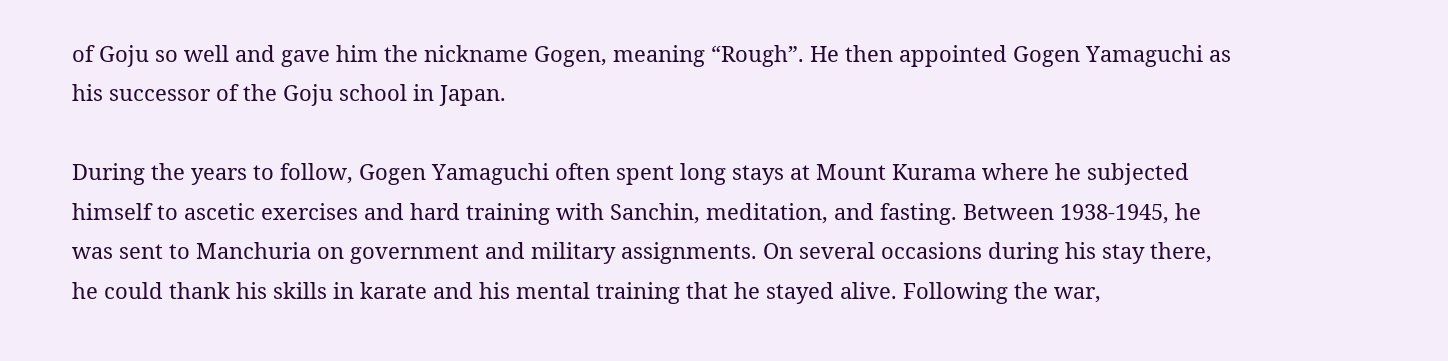of Goju so well and gave him the nickname Gogen, meaning “Rough”. He then appointed Gogen Yamaguchi as his successor of the Goju school in Japan.

During the years to follow, Gogen Yamaguchi often spent long stays at Mount Kurama where he subjected himself to ascetic exercises and hard training with Sanchin, meditation, and fasting. Between 1938-1945, he was sent to Manchuria on government and military assignments. On several occasions during his stay there, he could thank his skills in karate and his mental training that he stayed alive. Following the war,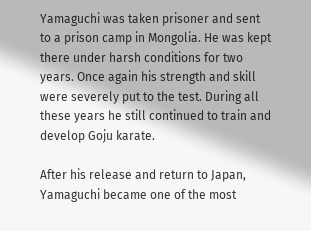Yamaguchi was taken prisoner and sent to a prison camp in Mongolia. He was kept there under harsh conditions for two years. Once again his strength and skill were severely put to the test. During all these years he still continued to train and develop Goju karate.

After his release and return to Japan, Yamaguchi became one of the most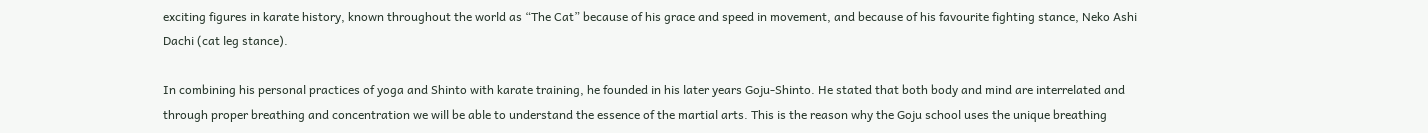exciting figures in karate history, known throughout the world as “The Cat” because of his grace and speed in movement, and because of his favourite fighting stance, Neko Ashi Dachi (cat leg stance).

In combining his personal practices of yoga and Shinto with karate training, he founded in his later years Goju-Shinto. He stated that both body and mind are interrelated and through proper breathing and concentration we will be able to understand the essence of the martial arts. This is the reason why the Goju school uses the unique breathing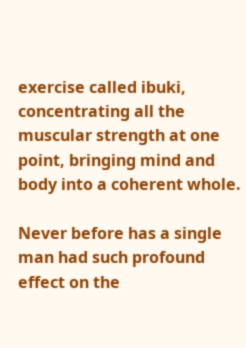exercise called ibuki, concentrating all the muscular strength at one point, bringing mind and body into a coherent whole.

Never before has a single man had such profound effect on the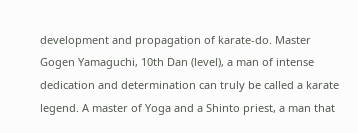development and propagation of karate-do. Master Gogen Yamaguchi, 10th Dan (level), a man of intense dedication and determination can truly be called a karate legend. A master of Yoga and a Shinto priest, a man that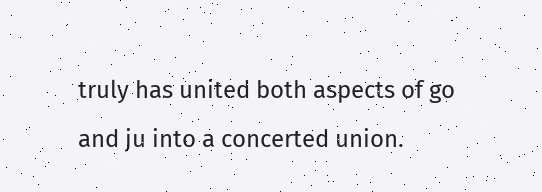truly has united both aspects of go and ju into a concerted union.